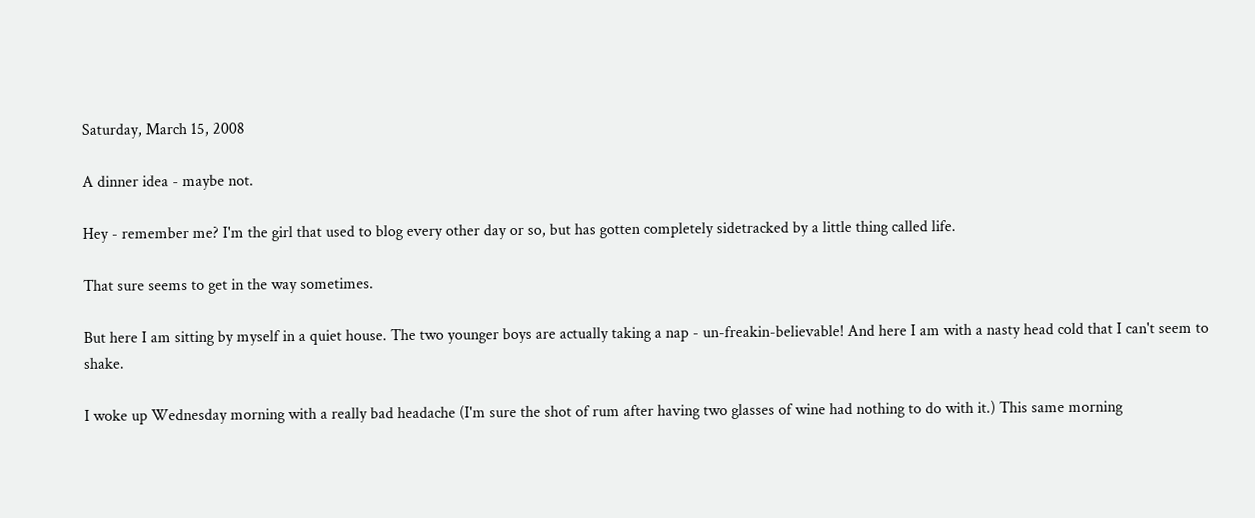Saturday, March 15, 2008

A dinner idea - maybe not.

Hey - remember me? I'm the girl that used to blog every other day or so, but has gotten completely sidetracked by a little thing called life.

That sure seems to get in the way sometimes.

But here I am sitting by myself in a quiet house. The two younger boys are actually taking a nap - un-freakin-believable! And here I am with a nasty head cold that I can't seem to shake.

I woke up Wednesday morning with a really bad headache (I'm sure the shot of rum after having two glasses of wine had nothing to do with it.) This same morning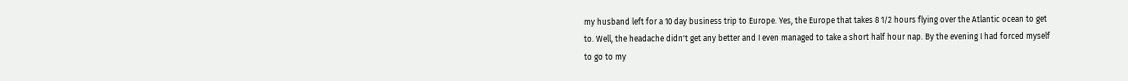my husband left for a 10 day business trip to Europe. Yes, the Europe that takes 8 1/2 hours flying over the Atlantic ocean to get to. Well, the headache didn't get any better and I even managed to take a short half hour nap. By the evening I had forced myself to go to my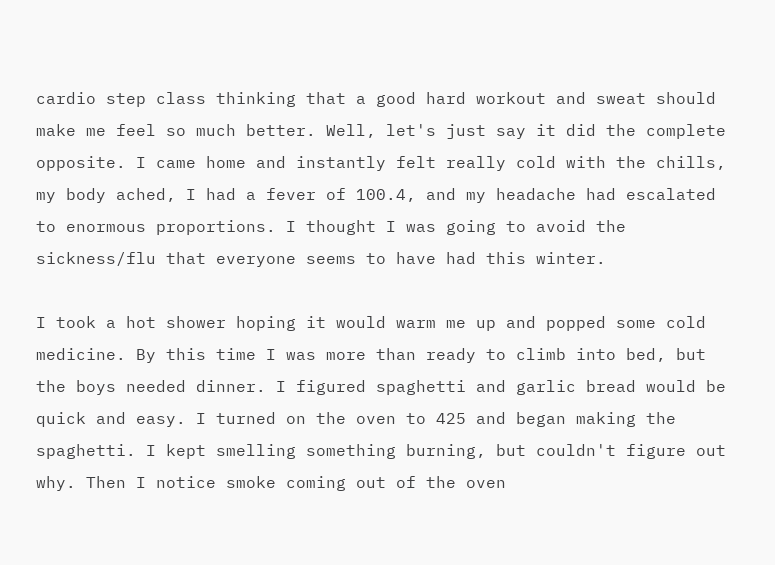cardio step class thinking that a good hard workout and sweat should make me feel so much better. Well, let's just say it did the complete opposite. I came home and instantly felt really cold with the chills, my body ached, I had a fever of 100.4, and my headache had escalated to enormous proportions. I thought I was going to avoid the sickness/flu that everyone seems to have had this winter.

I took a hot shower hoping it would warm me up and popped some cold medicine. By this time I was more than ready to climb into bed, but the boys needed dinner. I figured spaghetti and garlic bread would be quick and easy. I turned on the oven to 425 and began making the spaghetti. I kept smelling something burning, but couldn't figure out why. Then I notice smoke coming out of the oven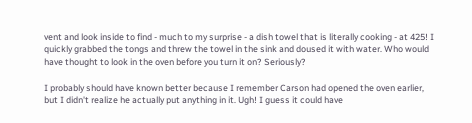vent and look inside to find - much to my surprise - a dish towel that is literally cooking - at 425! I quickly grabbed the tongs and threw the towel in the sink and doused it with water. Who would have thought to look in the oven before you turn it on? Seriously?

I probably should have known better because I remember Carson had opened the oven earlier, but I didn't realize he actually put anything in it. Ugh! I guess it could have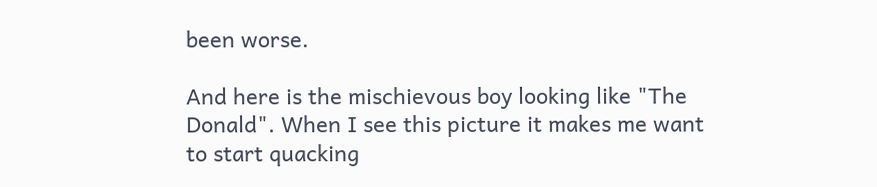been worse.

And here is the mischievous boy looking like "The Donald". When I see this picture it makes me want to start quacking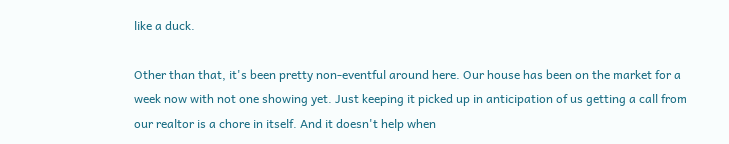like a duck.

Other than that, it's been pretty non-eventful around here. Our house has been on the market for a week now with not one showing yet. Just keeping it picked up in anticipation of us getting a call from our realtor is a chore in itself. And it doesn't help when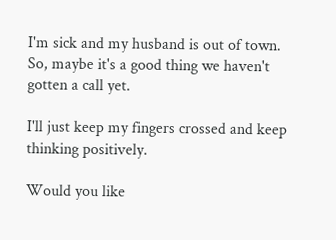I'm sick and my husband is out of town. So, maybe it's a good thing we haven't gotten a call yet.

I'll just keep my fingers crossed and keep thinking positively.

Would you like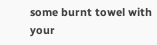some burnt towel with your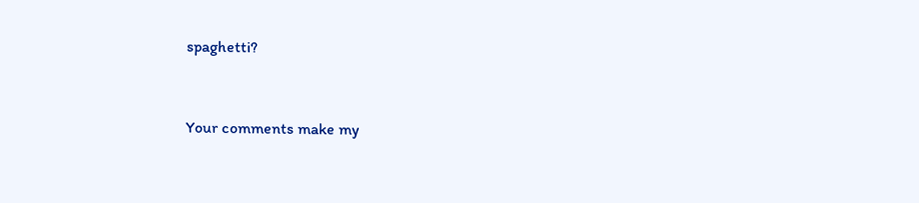spaghetti?


Your comments make my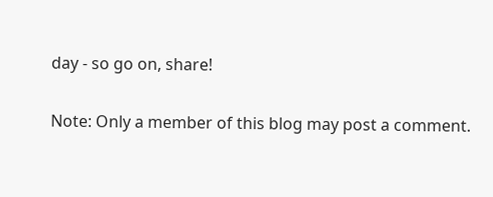day - so go on, share!

Note: Only a member of this blog may post a comment.